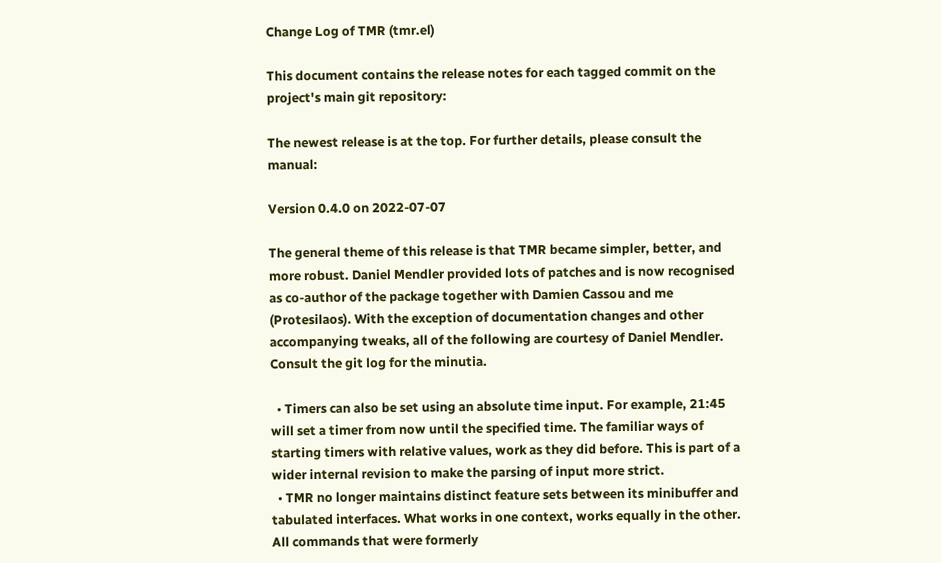Change Log of TMR (tmr.el)

This document contains the release notes for each tagged commit on the project's main git repository:

The newest release is at the top. For further details, please consult the manual:

Version 0.4.0 on 2022-07-07

The general theme of this release is that TMR became simpler, better, and more robust. Daniel Mendler provided lots of patches and is now recognised as co-author of the package together with Damien Cassou and me (Protesilaos). With the exception of documentation changes and other accompanying tweaks, all of the following are courtesy of Daniel Mendler. Consult the git log for the minutia.

  • Timers can also be set using an absolute time input. For example, 21:45 will set a timer from now until the specified time. The familiar ways of starting timers with relative values, work as they did before. This is part of a wider internal revision to make the parsing of input more strict.
  • TMR no longer maintains distinct feature sets between its minibuffer and tabulated interfaces. What works in one context, works equally in the other. All commands that were formerly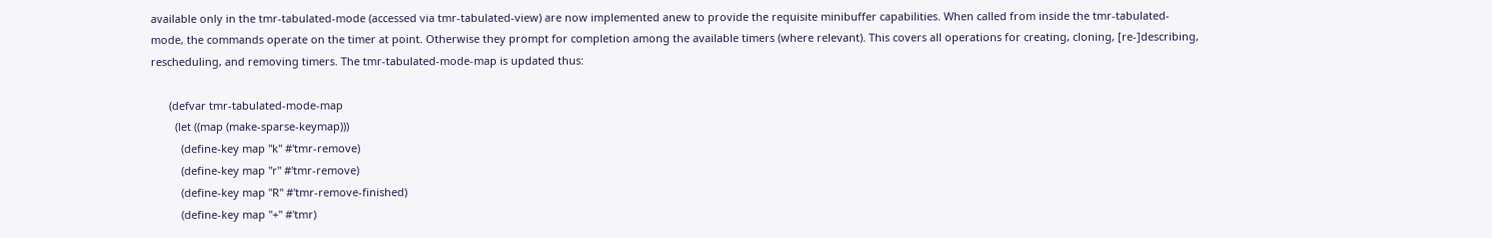available only in the tmr-tabulated-mode (accessed via tmr-tabulated-view) are now implemented anew to provide the requisite minibuffer capabilities. When called from inside the tmr-tabulated-mode, the commands operate on the timer at point. Otherwise they prompt for completion among the available timers (where relevant). This covers all operations for creating, cloning, [re-]describing, rescheduling, and removing timers. The tmr-tabulated-mode-map is updated thus:

      (defvar tmr-tabulated-mode-map
        (let ((map (make-sparse-keymap)))
          (define-key map "k" #'tmr-remove)
          (define-key map "r" #'tmr-remove)
          (define-key map "R" #'tmr-remove-finished)
          (define-key map "+" #'tmr)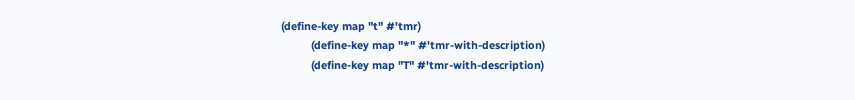(define-key map "t" #'tmr)
          (define-key map "*" #'tmr-with-description)
          (define-key map "T" #'tmr-with-description)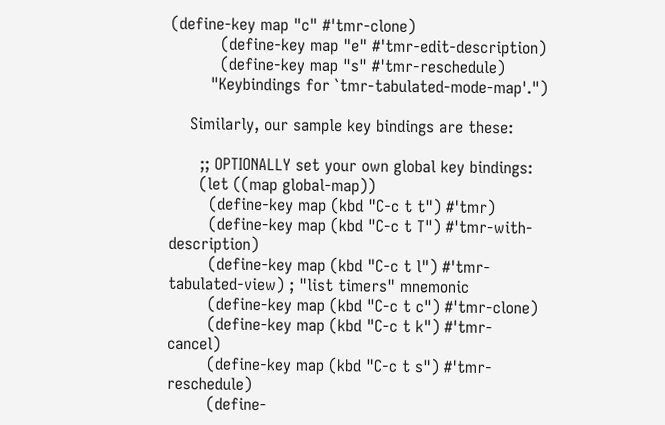(define-key map "c" #'tmr-clone)
          (define-key map "e" #'tmr-edit-description)
          (define-key map "s" #'tmr-reschedule)
        "Keybindings for `tmr-tabulated-mode-map'.")

    Similarly, our sample key bindings are these:

      ;; OPTIONALLY set your own global key bindings:
      (let ((map global-map))
        (define-key map (kbd "C-c t t") #'tmr)
        (define-key map (kbd "C-c t T") #'tmr-with-description)
        (define-key map (kbd "C-c t l") #'tmr-tabulated-view) ; "list timers" mnemonic
        (define-key map (kbd "C-c t c") #'tmr-clone)
        (define-key map (kbd "C-c t k") #'tmr-cancel)
        (define-key map (kbd "C-c t s") #'tmr-reschedule)
        (define-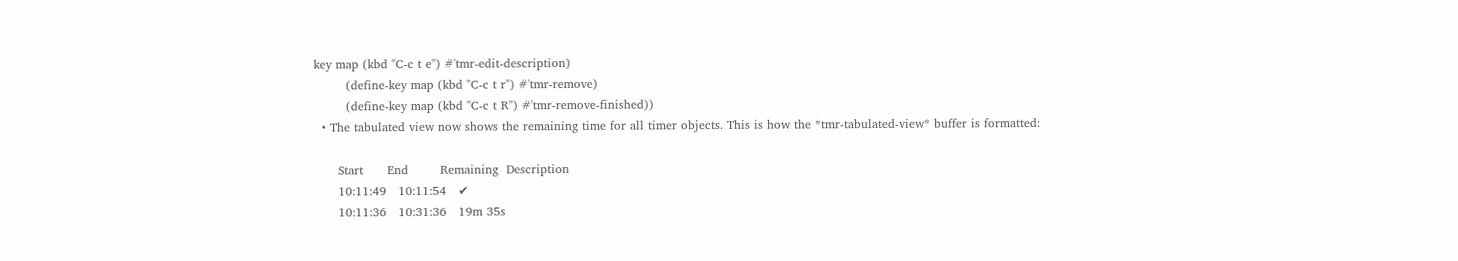key map (kbd "C-c t e") #'tmr-edit-description)
        (define-key map (kbd "C-c t r") #'tmr-remove)
        (define-key map (kbd "C-c t R") #'tmr-remove-finished))
  • The tabulated view now shows the remaining time for all timer objects. This is how the *tmr-tabulated-view* buffer is formatted:

      Start      End        Remaining  Description
      10:11:49   10:11:54   ✔
      10:11:36   10:31:36   19m 35s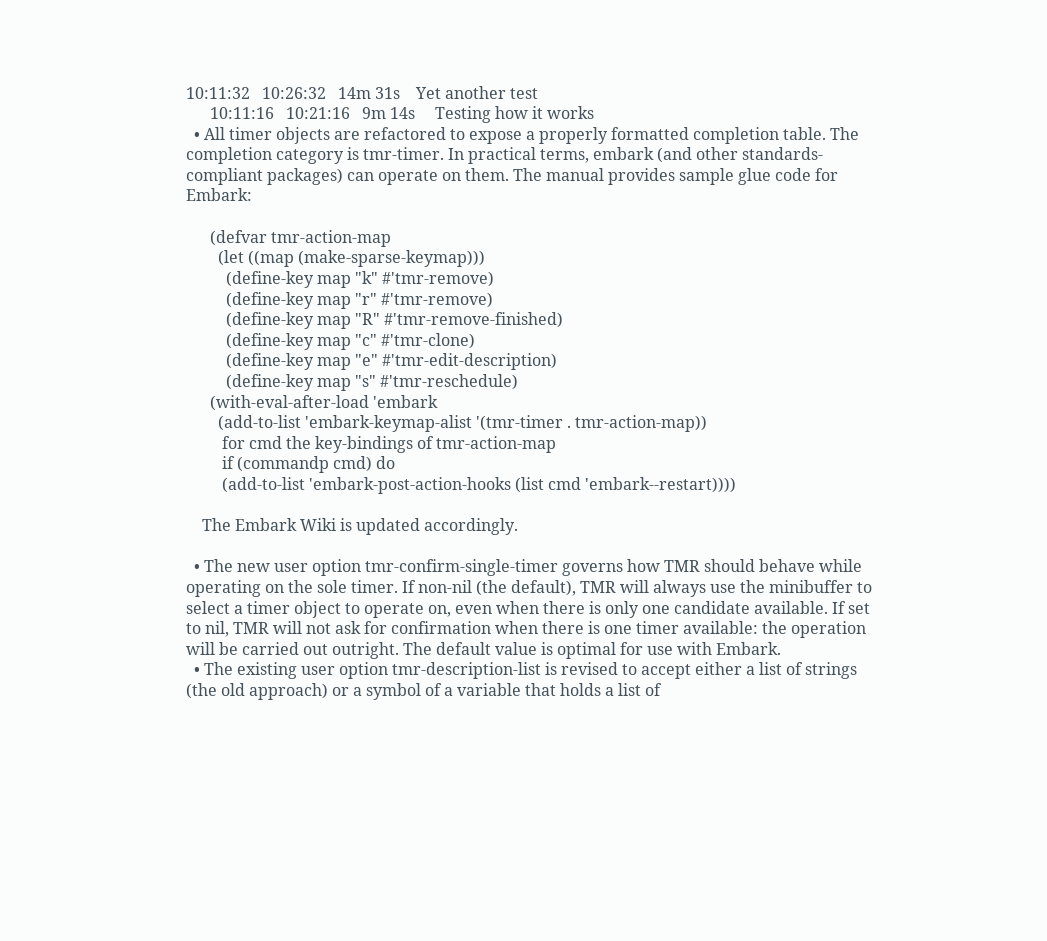10:11:32   10:26:32   14m 31s    Yet another test
      10:11:16   10:21:16   9m 14s     Testing how it works
  • All timer objects are refactored to expose a properly formatted completion table. The completion category is tmr-timer. In practical terms, embark (and other standards-compliant packages) can operate on them. The manual provides sample glue code for Embark:

      (defvar tmr-action-map
        (let ((map (make-sparse-keymap)))
          (define-key map "k" #'tmr-remove)
          (define-key map "r" #'tmr-remove)
          (define-key map "R" #'tmr-remove-finished)
          (define-key map "c" #'tmr-clone)
          (define-key map "e" #'tmr-edit-description)
          (define-key map "s" #'tmr-reschedule)
      (with-eval-after-load 'embark
        (add-to-list 'embark-keymap-alist '(tmr-timer . tmr-action-map))
         for cmd the key-bindings of tmr-action-map
         if (commandp cmd) do
         (add-to-list 'embark-post-action-hooks (list cmd 'embark--restart))))

    The Embark Wiki is updated accordingly.

  • The new user option tmr-confirm-single-timer governs how TMR should behave while operating on the sole timer. If non-nil (the default), TMR will always use the minibuffer to select a timer object to operate on, even when there is only one candidate available. If set to nil, TMR will not ask for confirmation when there is one timer available: the operation will be carried out outright. The default value is optimal for use with Embark.
  • The existing user option tmr-description-list is revised to accept either a list of strings (the old approach) or a symbol of a variable that holds a list of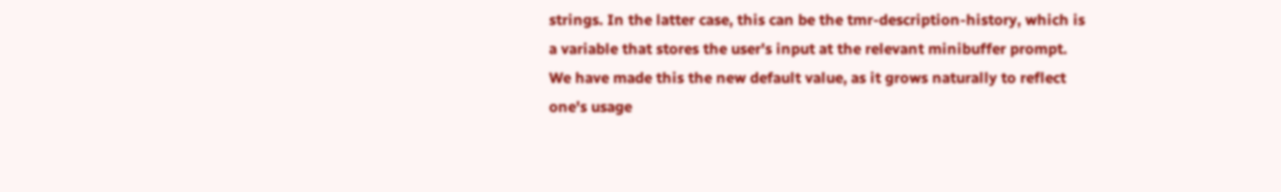strings. In the latter case, this can be the tmr-description-history, which is a variable that stores the user's input at the relevant minibuffer prompt. We have made this the new default value, as it grows naturally to reflect one's usage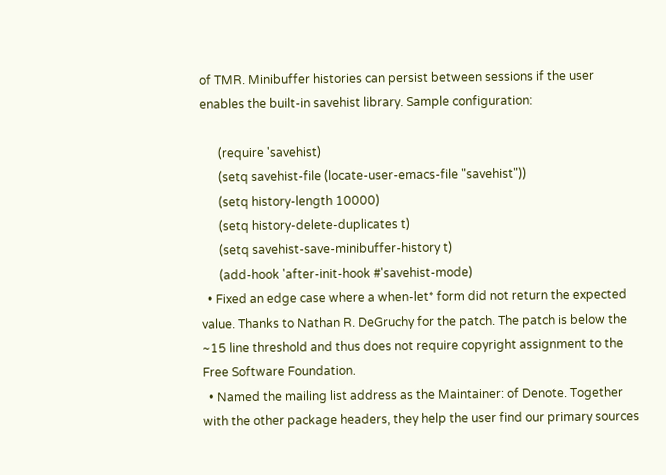of TMR. Minibuffer histories can persist between sessions if the user enables the built-in savehist library. Sample configuration:

      (require 'savehist)
      (setq savehist-file (locate-user-emacs-file "savehist"))
      (setq history-length 10000)
      (setq history-delete-duplicates t)
      (setq savehist-save-minibuffer-history t)
      (add-hook 'after-init-hook #'savehist-mode)
  • Fixed an edge case where a when-let* form did not return the expected value. Thanks to Nathan R. DeGruchy for the patch. The patch is below the ~15 line threshold and thus does not require copyright assignment to the Free Software Foundation.
  • Named the mailing list address as the Maintainer: of Denote. Together with the other package headers, they help the user find our primary sources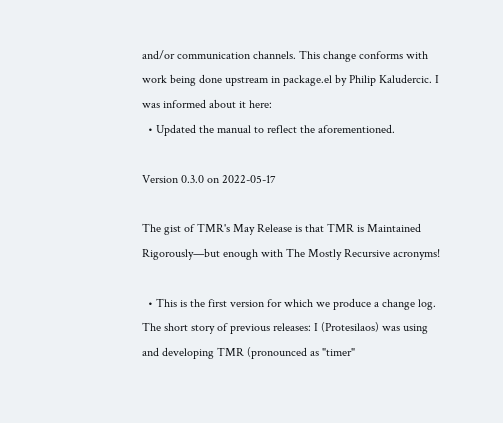and/or communication channels. This change conforms with work being done upstream in package.el by Philip Kaludercic. I was informed about it here:
  • Updated the manual to reflect the aforementioned.

Version 0.3.0 on 2022-05-17

The gist of TMR's May Release is that TMR is Maintained Rigorously—but enough with The Mostly Recursive acronyms!

  • This is the first version for which we produce a change log. The short story of previous releases: I (Protesilaos) was using and developing TMR (pronounced as "timer"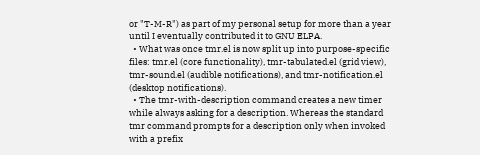or "T-M-R") as part of my personal setup for more than a year until I eventually contributed it to GNU ELPA.
  • What was once tmr.el is now split up into purpose-specific files: tmr.el (core functionality), tmr-tabulated.el (grid view), tmr-sound.el (audible notifications), and tmr-notification.el (desktop notifications).
  • The tmr-with-description command creates a new timer while always asking for a description. Whereas the standard tmr command prompts for a description only when invoked with a prefix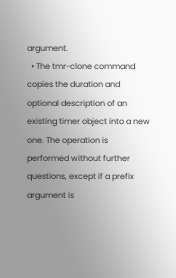argument.
  • The tmr-clone command copies the duration and optional description of an existing timer object into a new one. The operation is performed without further questions, except if a prefix argument is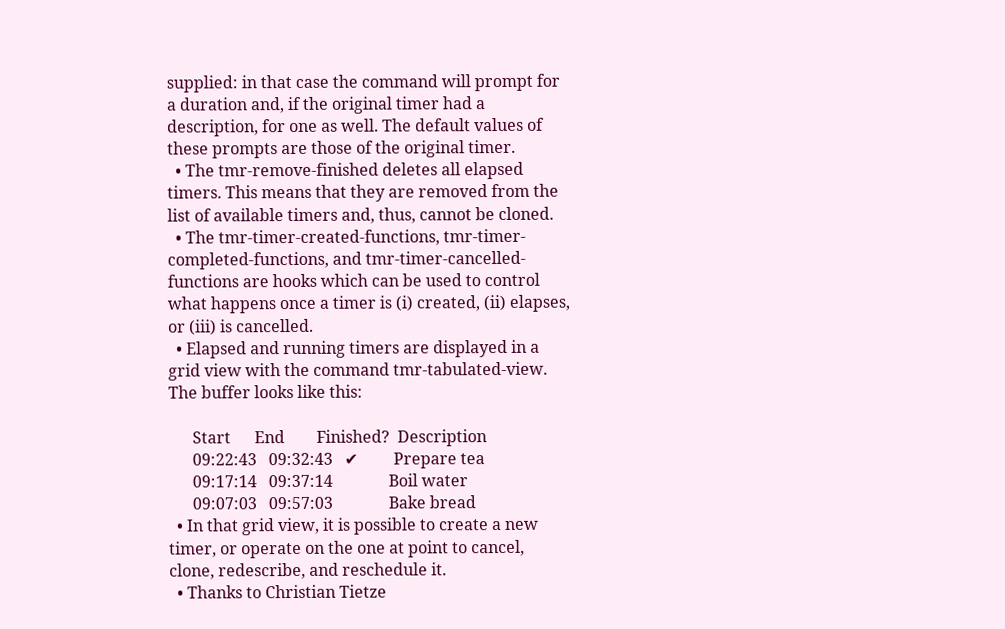supplied: in that case the command will prompt for a duration and, if the original timer had a description, for one as well. The default values of these prompts are those of the original timer.
  • The tmr-remove-finished deletes all elapsed timers. This means that they are removed from the list of available timers and, thus, cannot be cloned.
  • The tmr-timer-created-functions, tmr-timer-completed-functions, and tmr-timer-cancelled-functions are hooks which can be used to control what happens once a timer is (i) created, (ii) elapses, or (iii) is cancelled.
  • Elapsed and running timers are displayed in a grid view with the command tmr-tabulated-view. The buffer looks like this:

      Start      End        Finished?  Description
      09:22:43   09:32:43   ✔         Prepare tea
      09:17:14   09:37:14              Boil water
      09:07:03   09:57:03              Bake bread
  • In that grid view, it is possible to create a new timer, or operate on the one at point to cancel, clone, redescribe, and reschedule it.
  • Thanks to Christian Tietze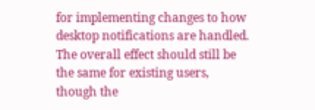for implementing changes to how desktop notifications are handled. The overall effect should still be the same for existing users, though the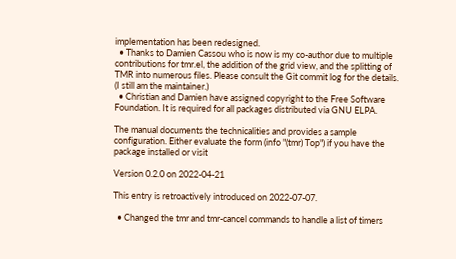implementation has been redesigned.
  • Thanks to Damien Cassou who is now is my co-author due to multiple contributions for tmr.el, the addition of the grid view, and the splitting of TMR into numerous files. Please consult the Git commit log for the details. (I still am the maintainer.)
  • Christian and Damien have assigned copyright to the Free Software Foundation. It is required for all packages distributed via GNU ELPA.

The manual documents the technicalities and provides a sample configuration. Either evaluate the form (info "(tmr) Top") if you have the package installed or visit

Version 0.2.0 on 2022-04-21

This entry is retroactively introduced on 2022-07-07.

  • Changed the tmr and tmr-cancel commands to handle a list of timers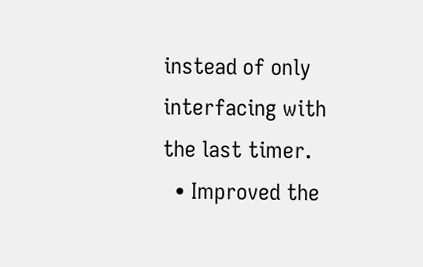instead of only interfacing with the last timer.
  • Improved the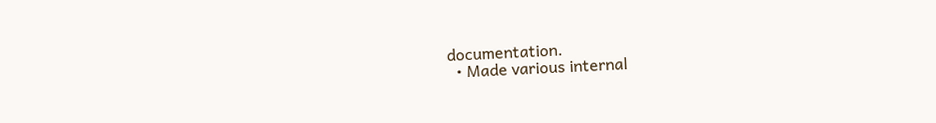documentation.
  • Made various internal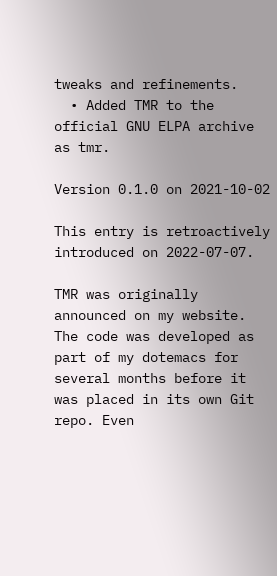tweaks and refinements.
  • Added TMR to the official GNU ELPA archive as tmr.

Version 0.1.0 on 2021-10-02

This entry is retroactively introduced on 2022-07-07.

TMR was originally announced on my website. The code was developed as part of my dotemacs for several months before it was placed in its own Git repo. Even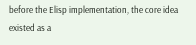before the Elisp implementation, the core idea existed as a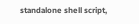standalone shell script,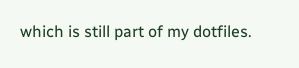which is still part of my dotfiles.